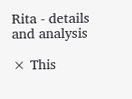Rita - details and analysis

× This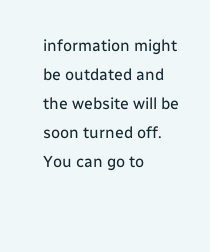information might be outdated and the website will be soon turned off.
You can go to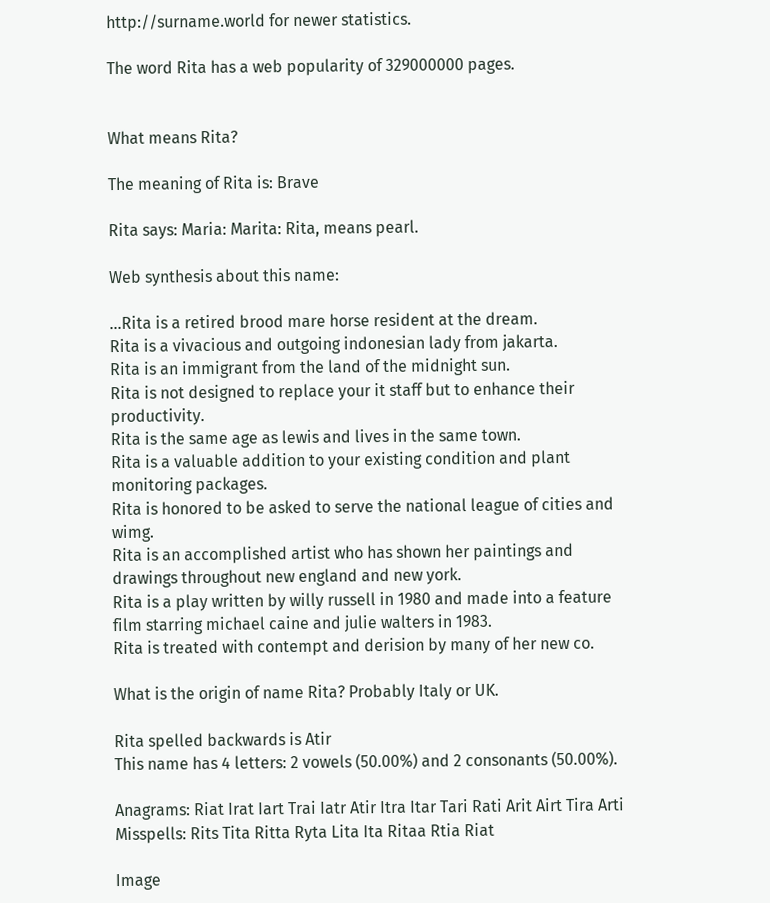http://surname.world for newer statistics.

The word Rita has a web popularity of 329000000 pages.


What means Rita?

The meaning of Rita is: Brave

Rita says: Maria: Marita: Rita, means pearl.

Web synthesis about this name:

...Rita is a retired brood mare horse resident at the dream.
Rita is a vivacious and outgoing indonesian lady from jakarta.
Rita is an immigrant from the land of the midnight sun.
Rita is not designed to replace your it staff but to enhance their productivity.
Rita is the same age as lewis and lives in the same town.
Rita is a valuable addition to your existing condition and plant monitoring packages.
Rita is honored to be asked to serve the national league of cities and wimg.
Rita is an accomplished artist who has shown her paintings and drawings throughout new england and new york.
Rita is a play written by willy russell in 1980 and made into a feature film starring michael caine and julie walters in 1983.
Rita is treated with contempt and derision by many of her new co.

What is the origin of name Rita? Probably Italy or UK.

Rita spelled backwards is Atir
This name has 4 letters: 2 vowels (50.00%) and 2 consonants (50.00%).

Anagrams: Riat Irat Iart Trai Iatr Atir Itra Itar Tari Rati Arit Airt Tira Arti
Misspells: Rits Tita Ritta Ryta Lita Ita Ritaa Rtia Riat

Image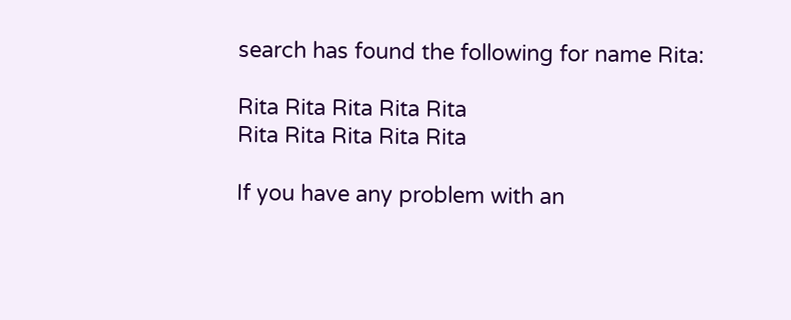search has found the following for name Rita:

Rita Rita Rita Rita Rita
Rita Rita Rita Rita Rita

If you have any problem with an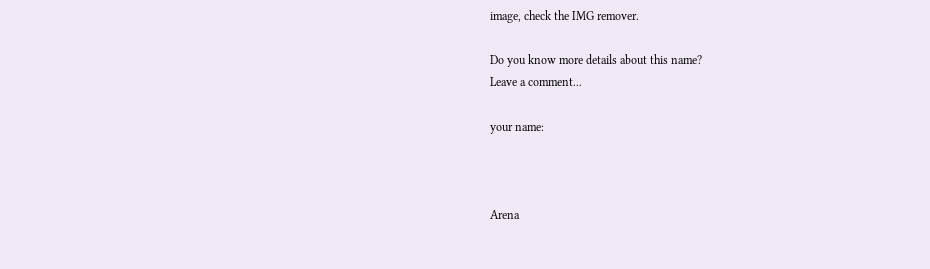image, check the IMG remover.

Do you know more details about this name?
Leave a comment...

your name:



Arena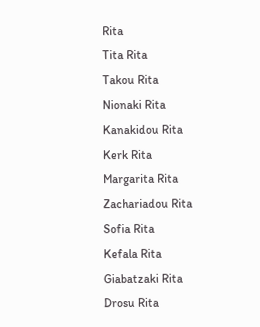Rita
Tita Rita
Takou Rita
Nionaki Rita
Kanakidou Rita
Kerk Rita
Margarita Rita
Zachariadou Rita
Sofia Rita
Kefala Rita
Giabatzaki Rita
Drosu Rita